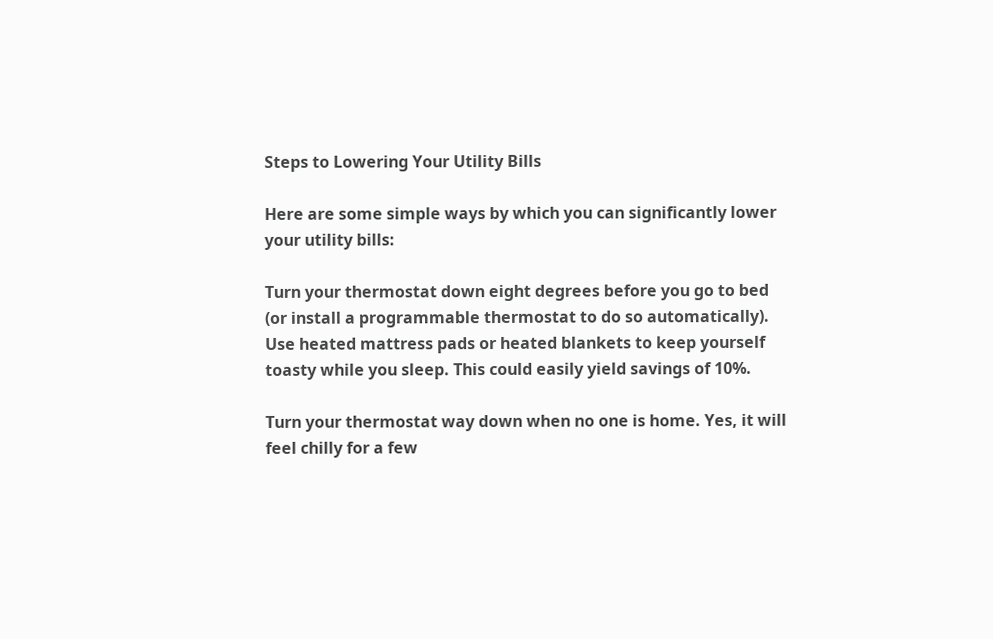Steps to Lowering Your Utility Bills

Here are some simple ways by which you can significantly lower your utility bills:

Turn your thermostat down eight degrees before you go to bed (or install a programmable thermostat to do so automatically). Use heated mattress pads or heated blankets to keep yourself toasty while you sleep. This could easily yield savings of 10%.

Turn your thermostat way down when no one is home. Yes, it will feel chilly for a few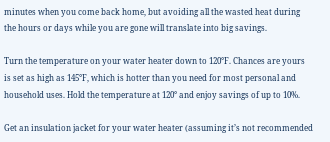minutes when you come back home, but avoiding all the wasted heat during the hours or days while you are gone will translate into big savings.

Turn the temperature on your water heater down to 120°F. Chances are yours is set as high as 145°F, which is hotter than you need for most personal and household uses. Hold the temperature at 120° and enjoy savings of up to 10%.

Get an insulation jacket for your water heater (assuming it’s not recommended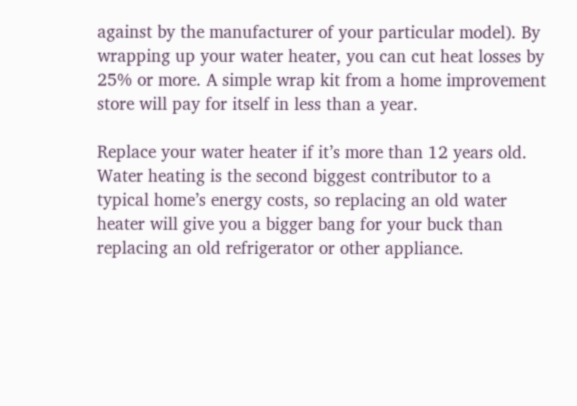against by the manufacturer of your particular model). By wrapping up your water heater, you can cut heat losses by 25% or more. A simple wrap kit from a home improvement store will pay for itself in less than a year.

Replace your water heater if it’s more than 12 years old. Water heating is the second biggest contributor to a typical home’s energy costs, so replacing an old water heater will give you a bigger bang for your buck than replacing an old refrigerator or other appliance.